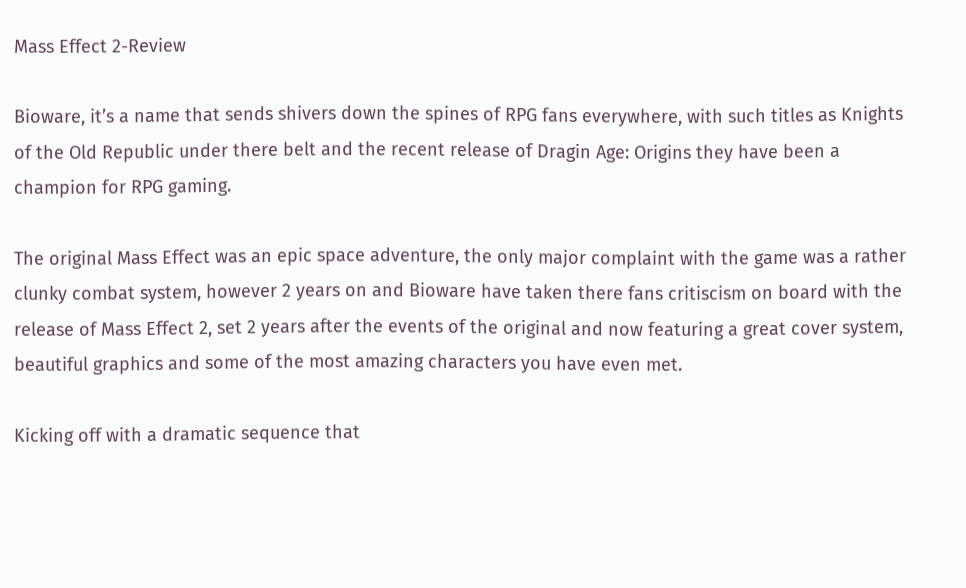Mass Effect 2-Review

Bioware, it’s a name that sends shivers down the spines of RPG fans everywhere, with such titles as Knights of the Old Republic under there belt and the recent release of Dragin Age: Origins they have been a champion for RPG gaming.

The original Mass Effect was an epic space adventure, the only major complaint with the game was a rather clunky combat system, however 2 years on and Bioware have taken there fans critiscism on board with the release of Mass Effect 2, set 2 years after the events of the original and now featuring a great cover system, beautiful graphics and some of the most amazing characters you have even met.

Kicking off with a dramatic sequence that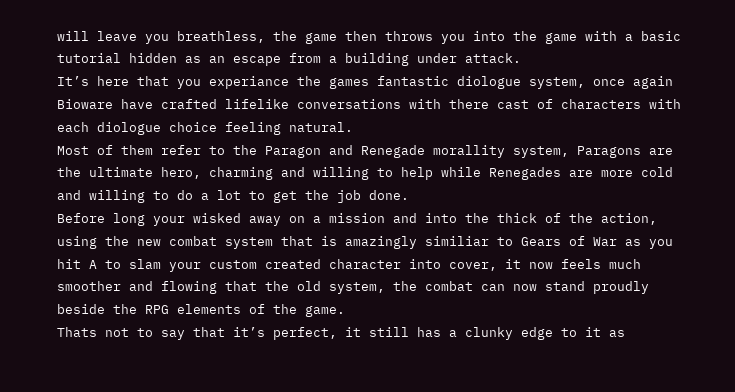will leave you breathless, the game then throws you into the game with a basic tutorial hidden as an escape from a building under attack.
It’s here that you experiance the games fantastic diologue system, once again Bioware have crafted lifelike conversations with there cast of characters with each diologue choice feeling natural.
Most of them refer to the Paragon and Renegade morallity system, Paragons are the ultimate hero, charming and willing to help while Renegades are more cold and willing to do a lot to get the job done.
Before long your wisked away on a mission and into the thick of the action, using the new combat system that is amazingly similiar to Gears of War as you hit A to slam your custom created character into cover, it now feels much smoother and flowing that the old system, the combat can now stand proudly beside the RPG elements of the game.
Thats not to say that it’s perfect, it still has a clunky edge to it as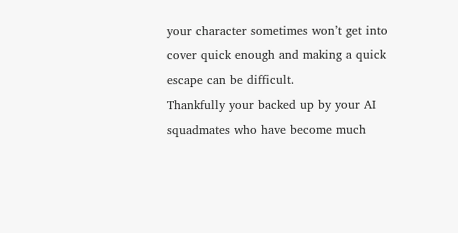your character sometimes won’t get into cover quick enough and making a quick escape can be difficult.
Thankfully your backed up by your AI squadmates who have become much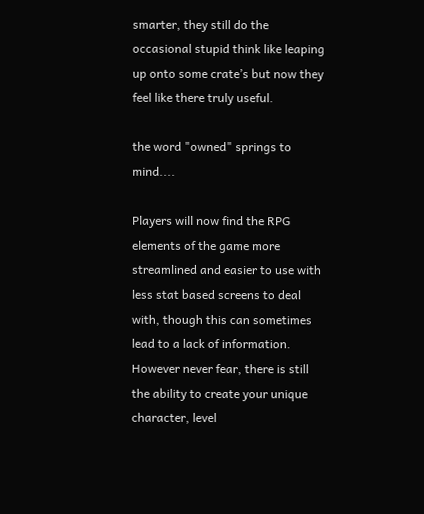smarter, they still do the occasional stupid think like leaping up onto some crate’s but now they feel like there truly useful.

the word "owned" springs to mind....

Players will now find the RPG elements of the game more streamlined and easier to use with less stat based screens to deal with, though this can sometimes lead to a lack of information.
However never fear, there is still the ability to create your unique character, level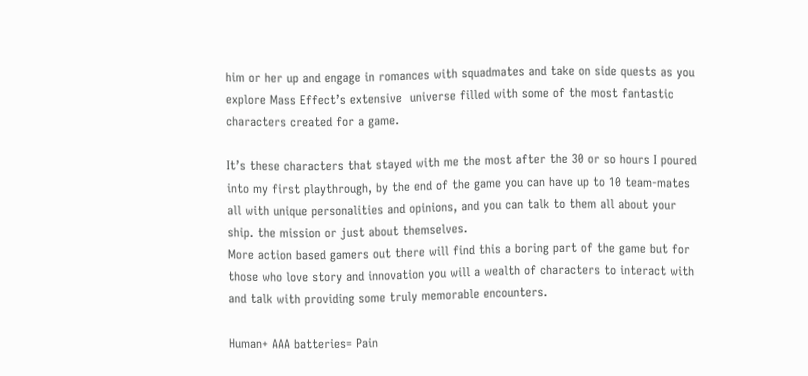him or her up and engage in romances with squadmates and take on side quests as you explore Mass Effect’s extensive  universe filled with some of the most fantastic characters created for a game.

It’s these characters that stayed with me the most after the 30 or so hours I poured into my first playthrough, by the end of the game you can have up to 10 team-mates all with unique personalities and opinions, and you can talk to them all about your ship. the mission or just about themselves.
More action based gamers out there will find this a boring part of the game but for those who love story and innovation you will a wealth of characters to interact with and talk with providing some truly memorable encounters.

Human+ AAA batteries= Pain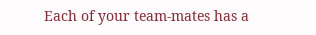Each of your team-mates has a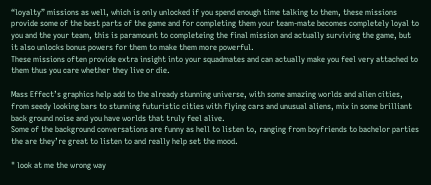“loyalty” missions as well, which is only unlocked if you spend enough time talking to them, these missions provide some of the best parts of the game and for completing them your team-mate becomes completely loyal to you and the your team, this is paramount to completeing the final mission and actually surviving the game, but it also unlocks bonus powers for them to make them more powerful.
These missions often provide extra insight into your squadmates and can actually make you feel very attached to them thus you care whether they live or die.

Mass Effect’s graphics help add to the already stunning universe, with some amazing worlds and alien cities, from seedy looking bars to stunning futuristic cities with flying cars and unusual aliens, mix in some brilliant back ground noise and you have worlds that truly feel alive.
Some of the background conversations are funny as hell to listen to, ranging from boyfriends to bachelor parties the are they’re great to listen to and really help set the mood.

" look at me the wrong way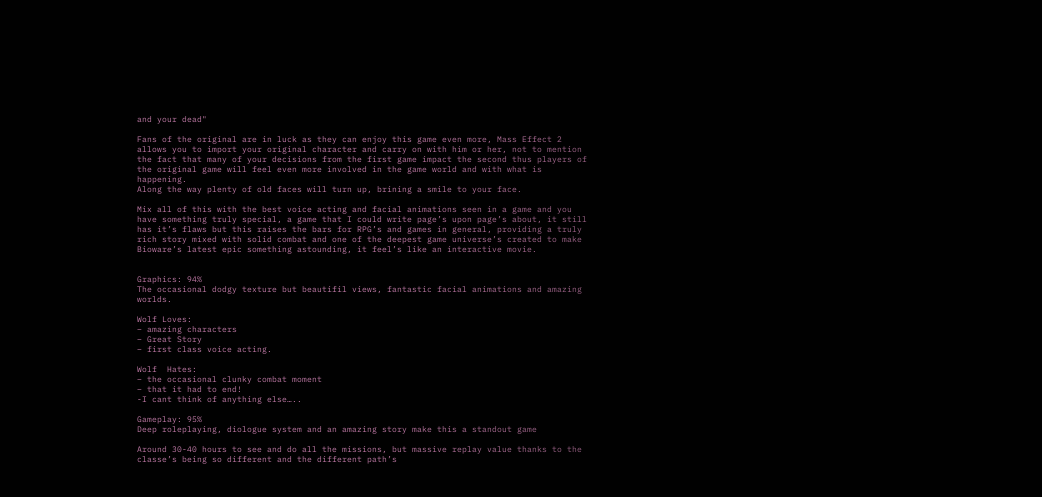and your dead"

Fans of the original are in luck as they can enjoy this game even more, Mass Effect 2 allows you to import your original character and carry on with him or her, not to mention the fact that many of your decisions from the first game impact the second thus players of the original game will feel even more involved in the game world and with what is happening.
Along the way plenty of old faces will turn up, brining a smile to your face.

Mix all of this with the best voice acting and facial animations seen in a game and you have something truly special, a game that I could write page’s upon page’s about, it still has it’s flaws but this raises the bars for RPG’s and games in general, providing a truly rich story mixed with solid combat and one of the deepest game universe’s created to make Bioware’s latest epic something astounding, it feel’s like an interactive movie.


Graphics: 94%
The occasional dodgy texture but beautifil views, fantastic facial animations and amazing worlds.

Wolf Loves:
– amazing characters
– Great Story
– first class voice acting.

Wolf  Hates:
– the occasional clunky combat moment
– that it had to end!
-I cant think of anything else…..

Gameplay: 95%
Deep roleplaying, diologue system and an amazing story make this a standout game

Around 30-40 hours to see and do all the missions, but massive replay value thanks to the classe’s being so different and the different path’s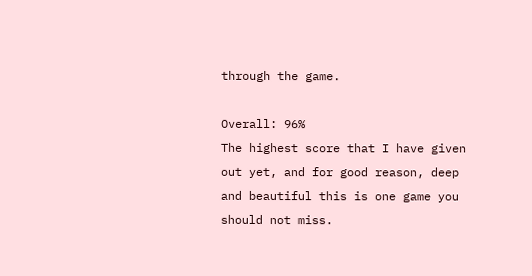through the game.

Overall: 96%
The highest score that I have given out yet, and for good reason, deep and beautiful this is one game you should not miss.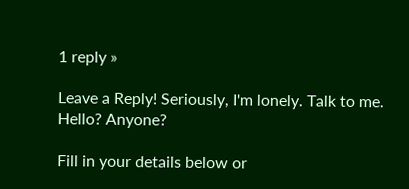1 reply »

Leave a Reply! Seriously, I'm lonely. Talk to me. Hello? Anyone?

Fill in your details below or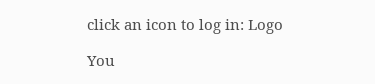click an icon to log in: Logo

You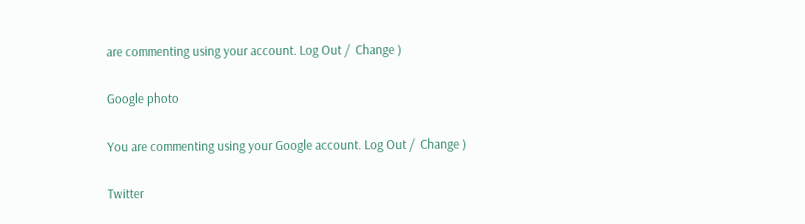are commenting using your account. Log Out /  Change )

Google photo

You are commenting using your Google account. Log Out /  Change )

Twitter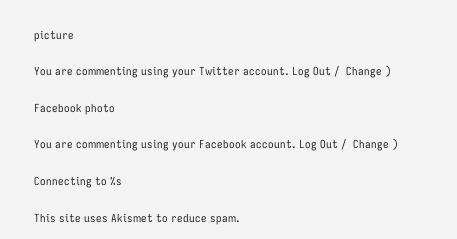picture

You are commenting using your Twitter account. Log Out /  Change )

Facebook photo

You are commenting using your Facebook account. Log Out /  Change )

Connecting to %s

This site uses Akismet to reduce spam.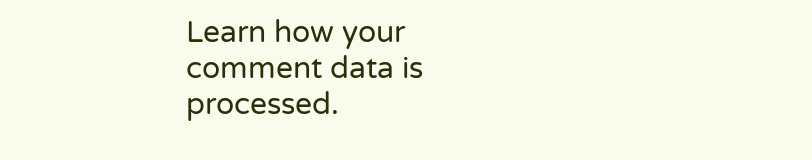Learn how your comment data is processed.